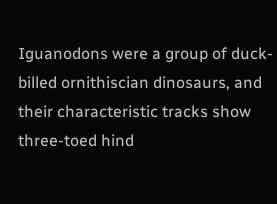Iguanodons were a group of duck-billed ornithiscian dinosaurs, and their characteristic tracks show three-toed hind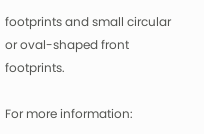footprints and small circular or oval-shaped front footprints.

For more information: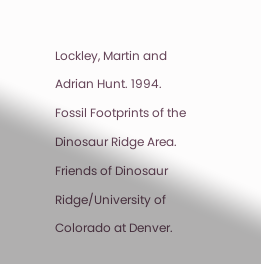Lockley, Martin and Adrian Hunt. 1994. Fossil Footprints of the Dinosaur Ridge Area. Friends of Dinosaur Ridge/University of Colorado at Denver.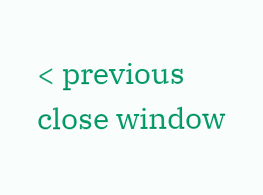< previous
close window